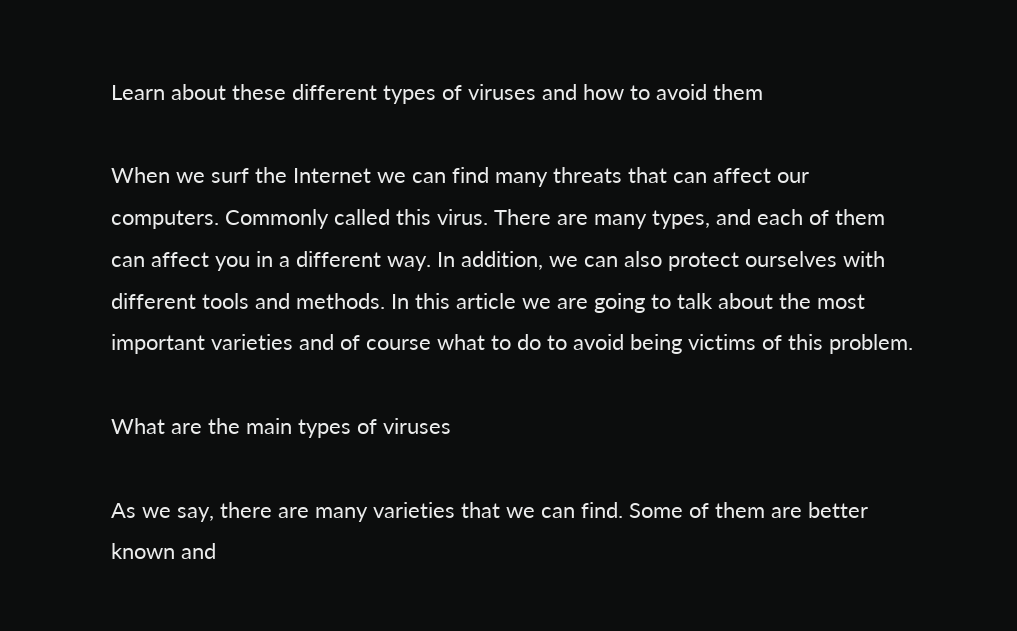Learn about these different types of viruses and how to avoid them

When we surf the Internet we can find many threats that can affect our computers. Commonly called this virus. There are many types, and each of them can affect you in a different way. In addition, we can also protect ourselves with different tools and methods. In this article we are going to talk about the most important varieties and of course what to do to avoid being victims of this problem.

What are the main types of viruses

As we say, there are many varieties that we can find. Some of them are better known and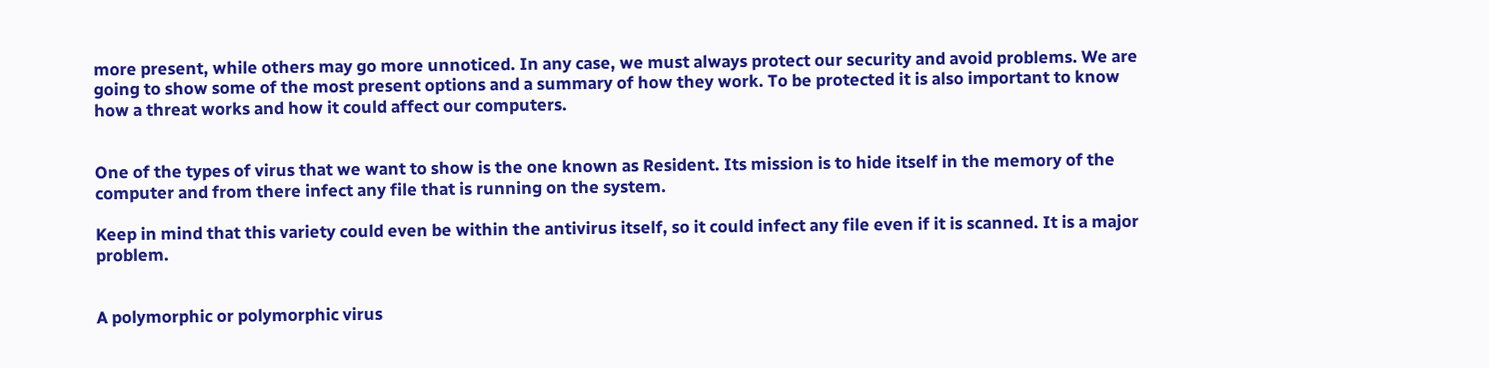more present, while others may go more unnoticed. In any case, we must always protect our security and avoid problems. We are going to show some of the most present options and a summary of how they work. To be protected it is also important to know how a threat works and how it could affect our computers.


One of the types of virus that we want to show is the one known as Resident. Its mission is to hide itself in the memory of the computer and from there infect any file that is running on the system.

Keep in mind that this variety could even be within the antivirus itself, so it could infect any file even if it is scanned. It is a major problem.


A polymorphic or polymorphic virus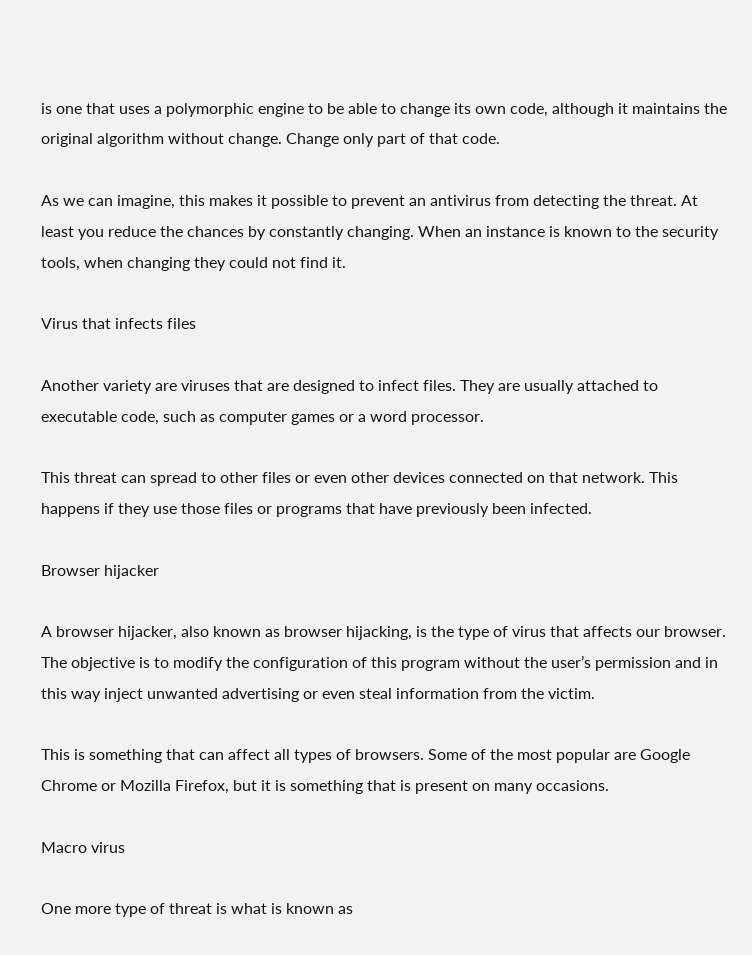is one that uses a polymorphic engine to be able to change its own code, although it maintains the original algorithm without change. Change only part of that code.

As we can imagine, this makes it possible to prevent an antivirus from detecting the threat. At least you reduce the chances by constantly changing. When an instance is known to the security tools, when changing they could not find it.

Virus that infects files

Another variety are viruses that are designed to infect files. They are usually attached to executable code, such as computer games or a word processor.

This threat can spread to other files or even other devices connected on that network. This happens if they use those files or programs that have previously been infected.

Browser hijacker

A browser hijacker, also known as browser hijacking, is the type of virus that affects our browser. The objective is to modify the configuration of this program without the user’s permission and in this way inject unwanted advertising or even steal information from the victim.

This is something that can affect all types of browsers. Some of the most popular are Google Chrome or Mozilla Firefox, but it is something that is present on many occasions.

Macro virus

One more type of threat is what is known as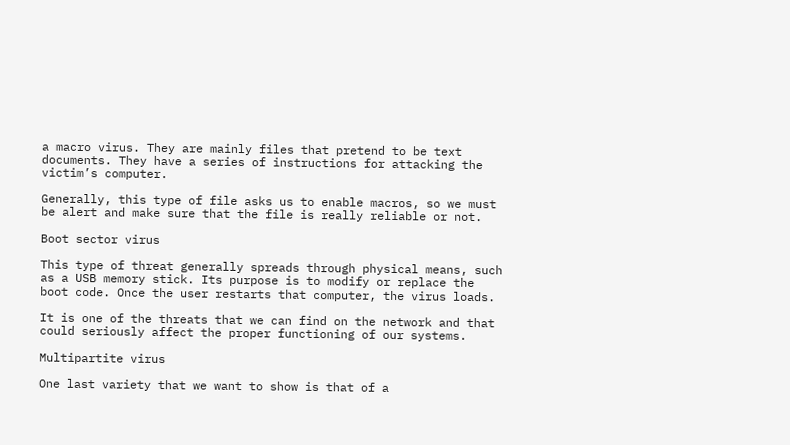a macro virus. They are mainly files that pretend to be text documents. They have a series of instructions for attacking the victim’s computer.

Generally, this type of file asks us to enable macros, so we must be alert and make sure that the file is really reliable or not.

Boot sector virus

This type of threat generally spreads through physical means, such as a USB memory stick. Its purpose is to modify or replace the boot code. Once the user restarts that computer, the virus loads.

It is one of the threats that we can find on the network and that could seriously affect the proper functioning of our systems.

Multipartite virus

One last variety that we want to show is that of a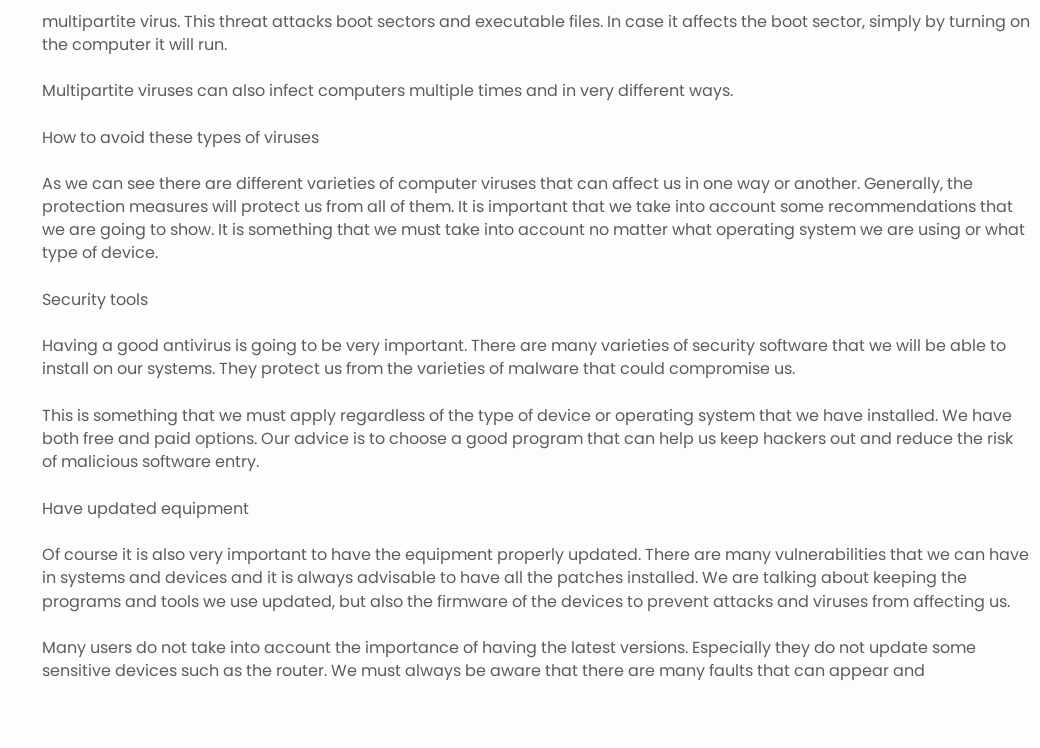multipartite virus. This threat attacks boot sectors and executable files. In case it affects the boot sector, simply by turning on the computer it will run.

Multipartite viruses can also infect computers multiple times and in very different ways.

How to avoid these types of viruses

As we can see there are different varieties of computer viruses that can affect us in one way or another. Generally, the protection measures will protect us from all of them. It is important that we take into account some recommendations that we are going to show. It is something that we must take into account no matter what operating system we are using or what type of device.

Security tools

Having a good antivirus is going to be very important. There are many varieties of security software that we will be able to install on our systems. They protect us from the varieties of malware that could compromise us.

This is something that we must apply regardless of the type of device or operating system that we have installed. We have both free and paid options. Our advice is to choose a good program that can help us keep hackers out and reduce the risk of malicious software entry.

Have updated equipment

Of course it is also very important to have the equipment properly updated. There are many vulnerabilities that we can have in systems and devices and it is always advisable to have all the patches installed. We are talking about keeping the programs and tools we use updated, but also the firmware of the devices to prevent attacks and viruses from affecting us.

Many users do not take into account the importance of having the latest versions. Especially they do not update some sensitive devices such as the router. We must always be aware that there are many faults that can appear and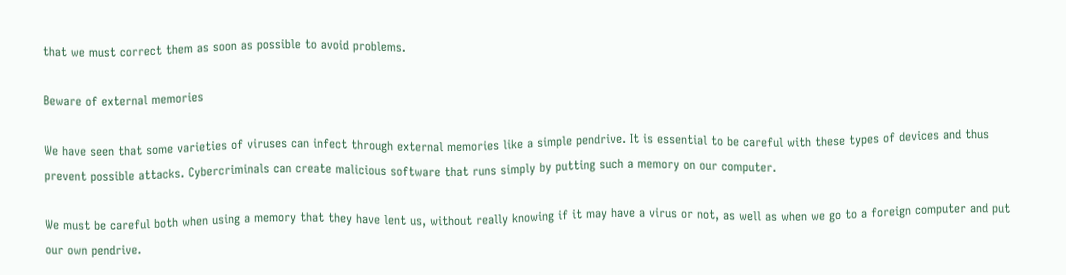that we must correct them as soon as possible to avoid problems.

Beware of external memories

We have seen that some varieties of viruses can infect through external memories like a simple pendrive. It is essential to be careful with these types of devices and thus prevent possible attacks. Cybercriminals can create malicious software that runs simply by putting such a memory on our computer.

We must be careful both when using a memory that they have lent us, without really knowing if it may have a virus or not, as well as when we go to a foreign computer and put our own pendrive.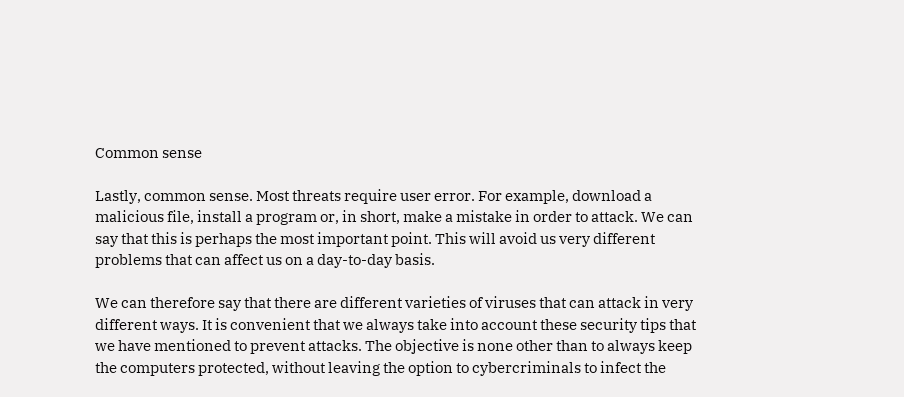Common sense

Lastly, common sense. Most threats require user error. For example, download a malicious file, install a program or, in short, make a mistake in order to attack. We can say that this is perhaps the most important point. This will avoid us very different problems that can affect us on a day-to-day basis.

We can therefore say that there are different varieties of viruses that can attack in very different ways. It is convenient that we always take into account these security tips that we have mentioned to prevent attacks. The objective is none other than to always keep the computers protected, without leaving the option to cybercriminals to infect the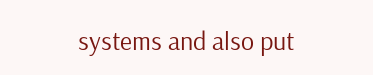systems and also put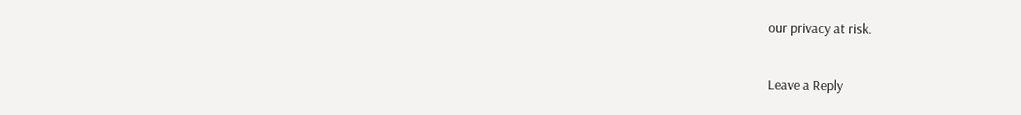our privacy at risk.

Leave a Reply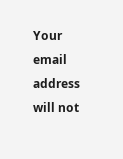Your email address will not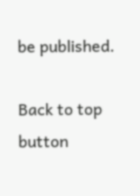be published.

Back to top button